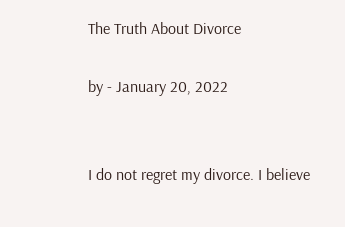The Truth About Divorce

by - January 20, 2022


I do not regret my divorce. I believe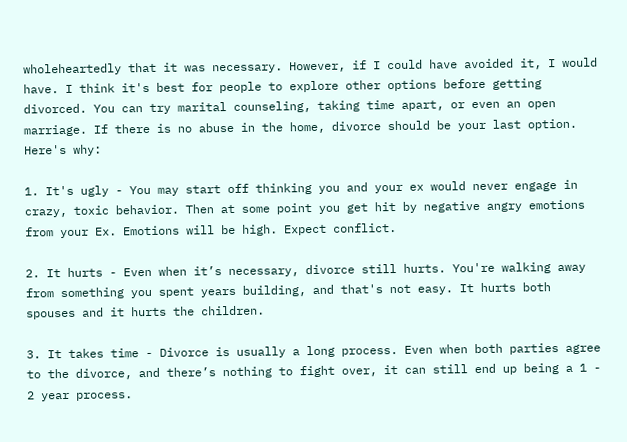wholeheartedly that it was necessary. However, if I could have avoided it, I would have. I think it's best for people to explore other options before getting divorced. You can try marital counseling, taking time apart, or even an open marriage. If there is no abuse in the home, divorce should be your last option. Here's why:

1. It's ugly - You may start off thinking you and your ex would never engage in crazy, toxic behavior. Then at some point you get hit by negative angry emotions from your Ex. Emotions will be high. Expect conflict.

2. It hurts - Even when it’s necessary, divorce still hurts. You're walking away from something you spent years building, and that's not easy. It hurts both spouses and it hurts the children.

3. It takes time - Divorce is usually a long process. Even when both parties agree to the divorce, and there’s nothing to fight over, it can still end up being a 1 - 2 year process.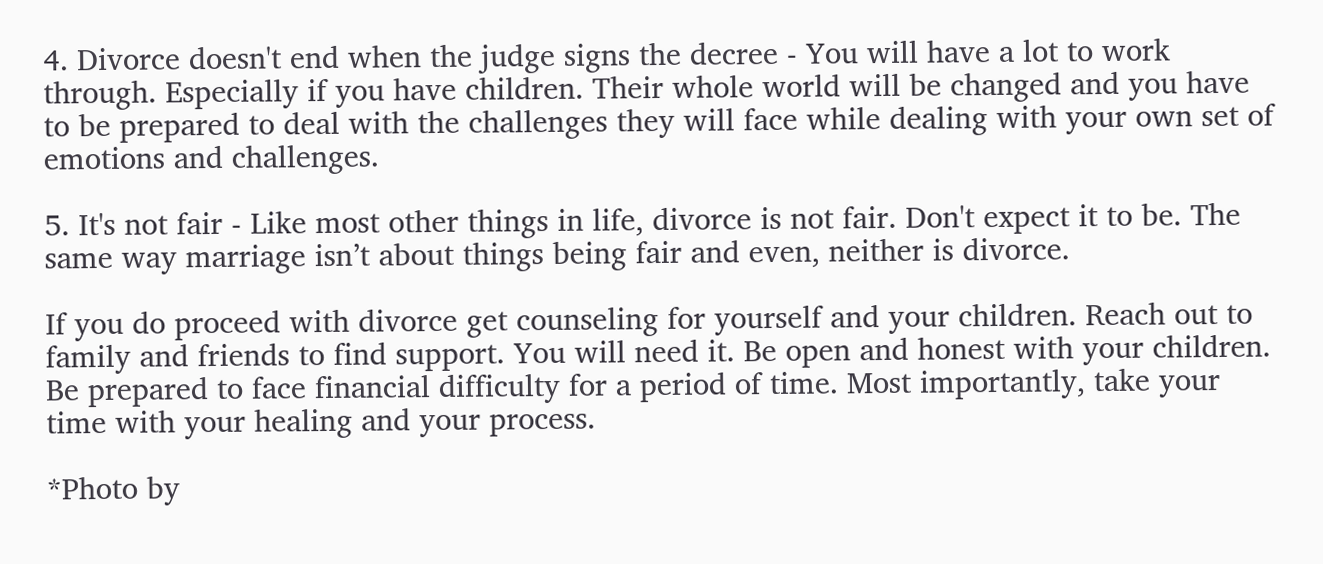4. Divorce doesn't end when the judge signs the decree - You will have a lot to work through. Especially if you have children. Their whole world will be changed and you have to be prepared to deal with the challenges they will face while dealing with your own set of emotions and challenges.

5. It's not fair - Like most other things in life, divorce is not fair. Don't expect it to be. The same way marriage isn’t about things being fair and even, neither is divorce.

If you do proceed with divorce get counseling for yourself and your children. Reach out to family and friends to find support. You will need it. Be open and honest with your children. Be prepared to face financial difficulty for a period of time. Most importantly, take your time with your healing and your process.

*Photo by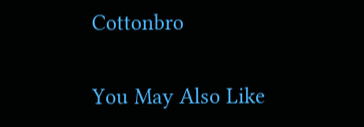Cottonbro

You May Also Like